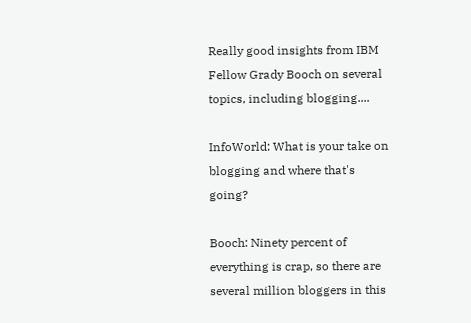Really good insights from IBM Fellow Grady Booch on several topics, including blogging....

InfoWorld: What is your take on blogging and where that's going?

Booch: Ninety percent of everything is crap, so there are several million bloggers in this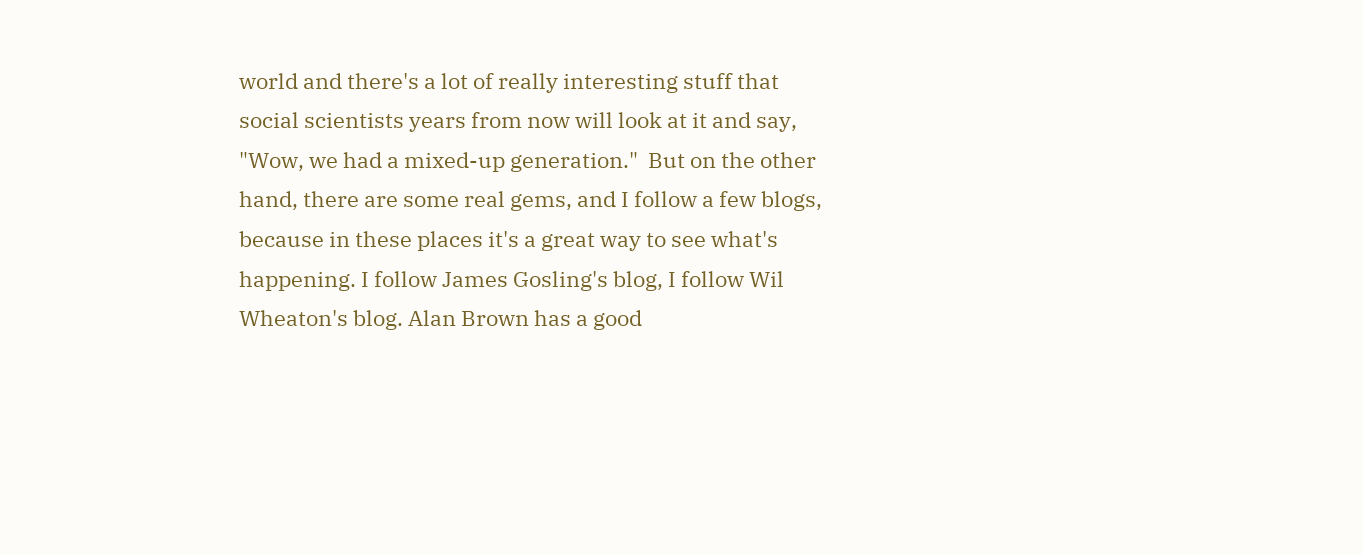world and there's a lot of really interesting stuff that social scientists years from now will look at it and say, "Wow, we had a mixed-up generation."  But on the other hand, there are some real gems, and I follow a few blogs, because in these places it's a great way to see what's happening. I follow James Gosling's blog, I follow Wil Wheaton's blog. Alan Brown has a good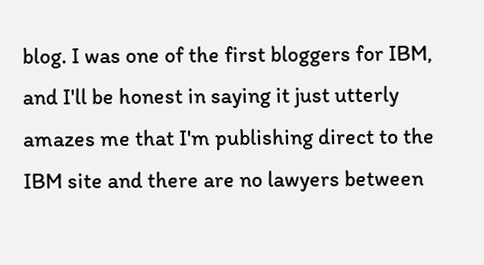blog. I was one of the first bloggers for IBM, and I'll be honest in saying it just utterly amazes me that I'm publishing direct to the IBM site and there are no lawyers between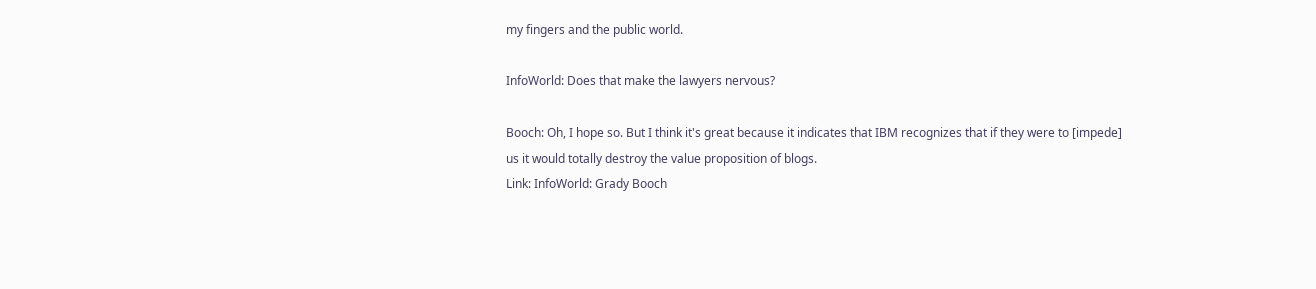my fingers and the public world.

InfoWorld: Does that make the lawyers nervous?

Booch: Oh, I hope so. But I think it's great because it indicates that IBM recognizes that if they were to [impede] us it would totally destroy the value proposition of blogs.
Link: InfoWorld: Grady Booch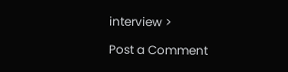interview >

Post a Comment